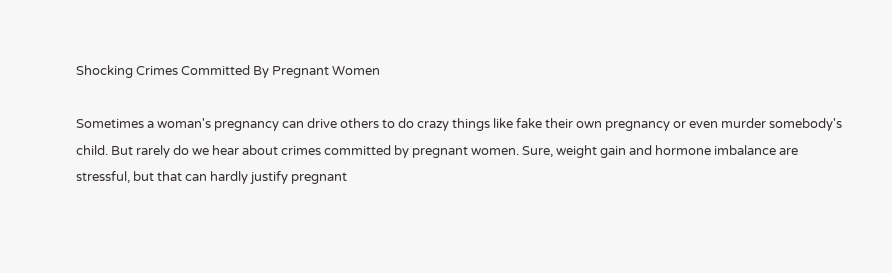Shocking Crimes Committed By Pregnant Women

Sometimes a woman's pregnancy can drive others to do crazy things like fake their own pregnancy or even murder somebody's child. But rarely do we hear about crimes committed by pregnant women. Sure, weight gain and hormone imbalance are stressful, but that can hardly justify pregnant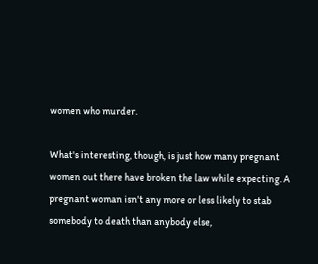women who murder.

What's interesting, though, is just how many pregnant women out there have broken the law while expecting. A pregnant woman isn't any more or less likely to stab somebody to death than anybody else,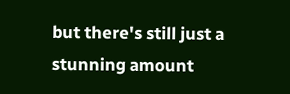but there's still just a stunning amount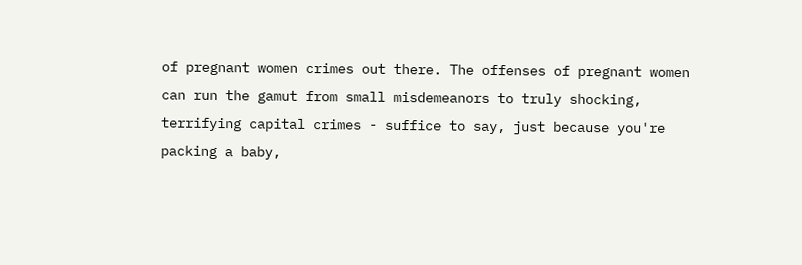of pregnant women crimes out there. The offenses of pregnant women can run the gamut from small misdemeanors to truly shocking, terrifying capital crimes - suffice to say, just because you're packing a baby,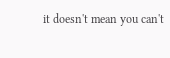it doesn't mean you can't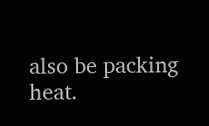also be packing heat.